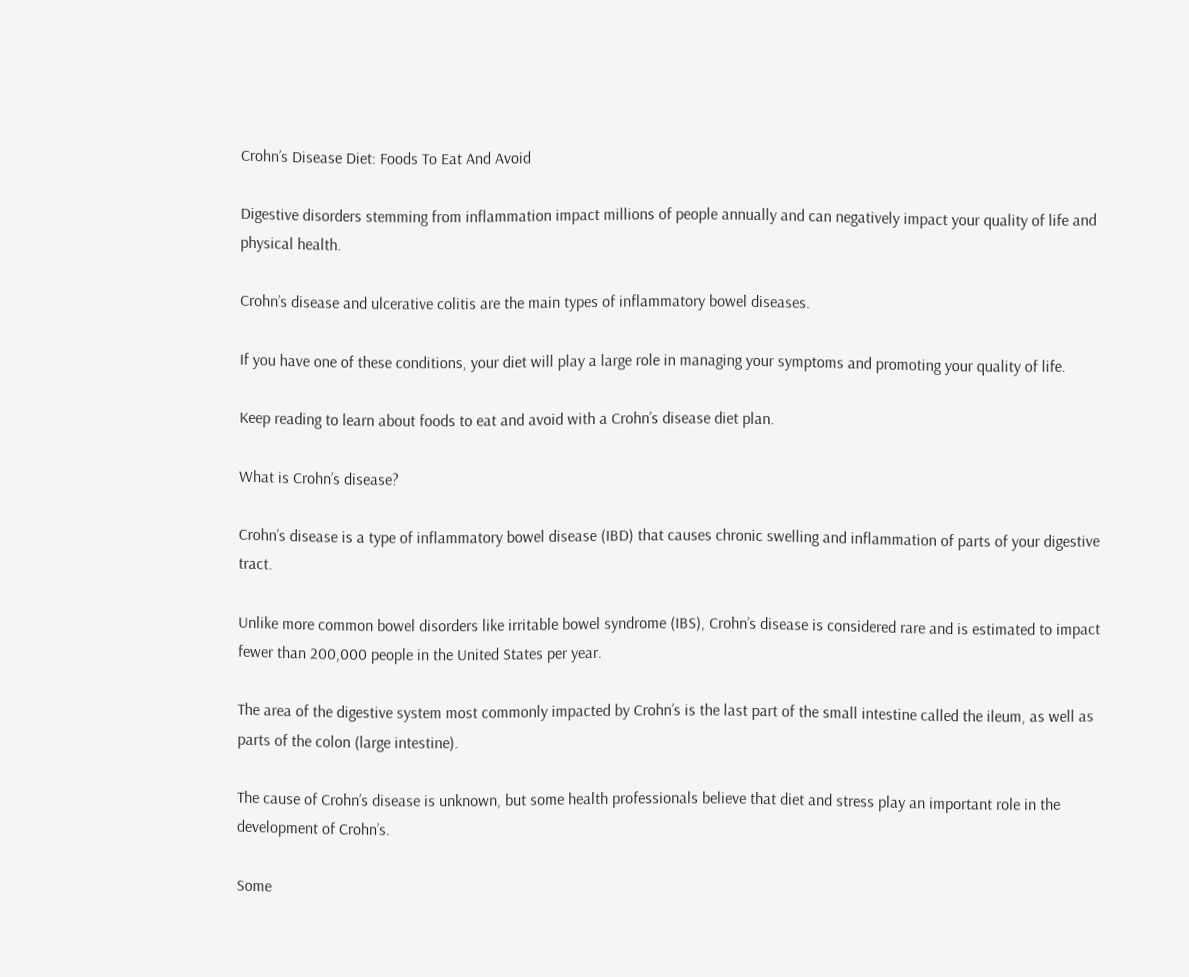Crohn’s Disease Diet: Foods To Eat And Avoid

Digestive disorders stemming from inflammation impact millions of people annually and can negatively impact your quality of life and physical health.

Crohn’s disease and ulcerative colitis are the main types of inflammatory bowel diseases.

If you have one of these conditions, your diet will play a large role in managing your symptoms and promoting your quality of life.

Keep reading to learn about foods to eat and avoid with a Crohn’s disease diet plan.

What is Crohn’s disease?

Crohn’s disease is a type of inflammatory bowel disease (IBD) that causes chronic swelling and inflammation of parts of your digestive tract.

Unlike more common bowel disorders like irritable bowel syndrome (IBS), Crohn’s disease is considered rare and is estimated to impact fewer than 200,000 people in the United States per year.

The area of the digestive system most commonly impacted by Crohn’s is the last part of the small intestine called the ileum, as well as parts of the colon (large intestine).

The cause of Crohn’s disease is unknown, but some health professionals believe that diet and stress play an important role in the development of Crohn’s.

Some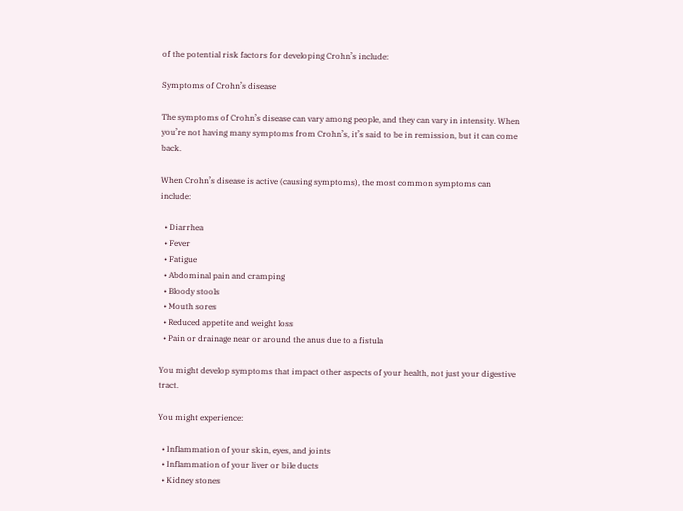of the potential risk factors for developing Crohn’s include:

Symptoms of Crohn’s disease

The symptoms of Crohn’s disease can vary among people, and they can vary in intensity. When you’re not having many symptoms from Crohn’s, it’s said to be in remission, but it can come back.

When Crohn’s disease is active (causing symptoms), the most common symptoms can include:

  • Diarrhea
  • Fever
  • Fatigue
  • Abdominal pain and cramping
  • Bloody stools
  • Mouth sores
  • Reduced appetite and weight loss
  • Pain or drainage near or around the anus due to a fistula

You might develop symptoms that impact other aspects of your health, not just your digestive tract.

You might experience:

  • Inflammation of your skin, eyes, and joints
  • Inflammation of your liver or bile ducts
  • Kidney stones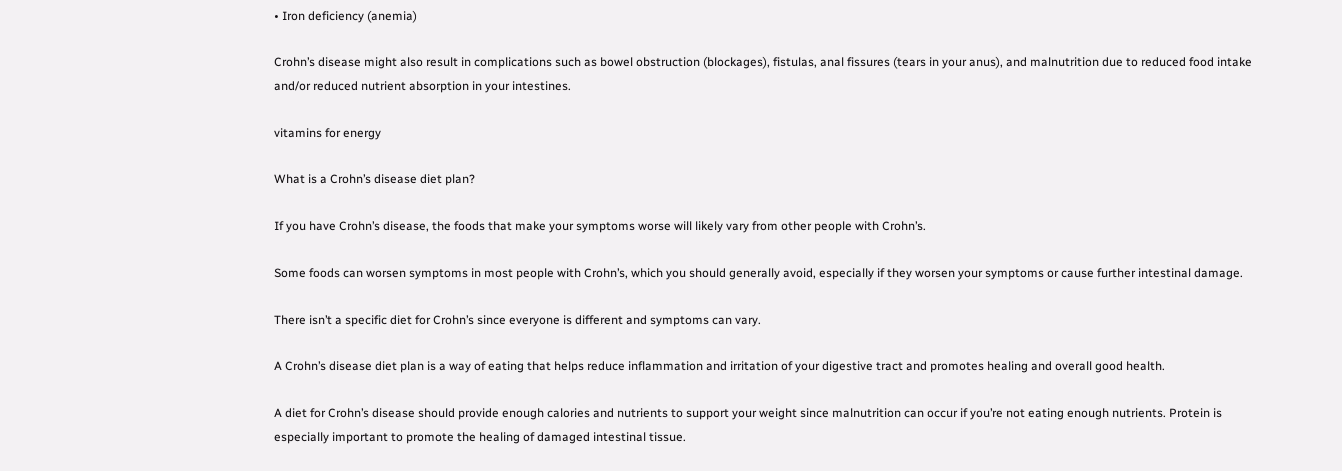• Iron deficiency (anemia)

Crohn’s disease might also result in complications such as bowel obstruction (blockages), fistulas, anal fissures (tears in your anus), and malnutrition due to reduced food intake and/or reduced nutrient absorption in your intestines.

vitamins for energy

What is a Crohn’s disease diet plan?

If you have Crohn’s disease, the foods that make your symptoms worse will likely vary from other people with Crohn’s.

Some foods can worsen symptoms in most people with Crohn’s, which you should generally avoid, especially if they worsen your symptoms or cause further intestinal damage.

There isn’t a specific diet for Crohn’s since everyone is different and symptoms can vary.

A Crohn’s disease diet plan is a way of eating that helps reduce inflammation and irritation of your digestive tract and promotes healing and overall good health.

A diet for Crohn’s disease should provide enough calories and nutrients to support your weight since malnutrition can occur if you’re not eating enough nutrients. Protein is especially important to promote the healing of damaged intestinal tissue.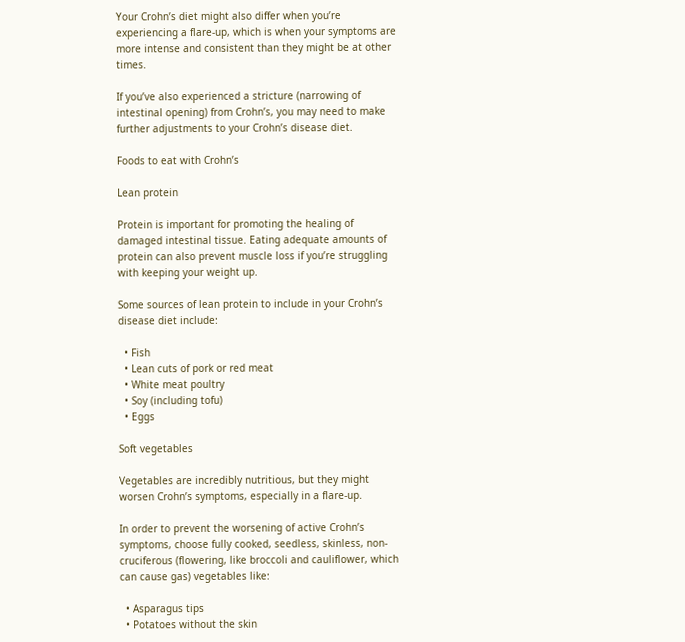Your Crohn’s diet might also differ when you’re experiencing a flare-up, which is when your symptoms are more intense and consistent than they might be at other times.

If you’ve also experienced a stricture (narrowing of intestinal opening) from Crohn’s, you may need to make further adjustments to your Crohn’s disease diet.

Foods to eat with Crohn’s

Lean protein

Protein is important for promoting the healing of damaged intestinal tissue. Eating adequate amounts of protein can also prevent muscle loss if you’re struggling with keeping your weight up.

Some sources of lean protein to include in your Crohn’s disease diet include:

  • Fish
  • Lean cuts of pork or red meat
  • White meat poultry
  • Soy (including tofu)
  • Eggs

Soft vegetables

Vegetables are incredibly nutritious, but they might worsen Crohn’s symptoms, especially in a flare-up.

In order to prevent the worsening of active Crohn’s symptoms, choose fully cooked, seedless, skinless, non-cruciferous (flowering, like broccoli and cauliflower, which can cause gas) vegetables like:

  • Asparagus tips
  • Potatoes without the skin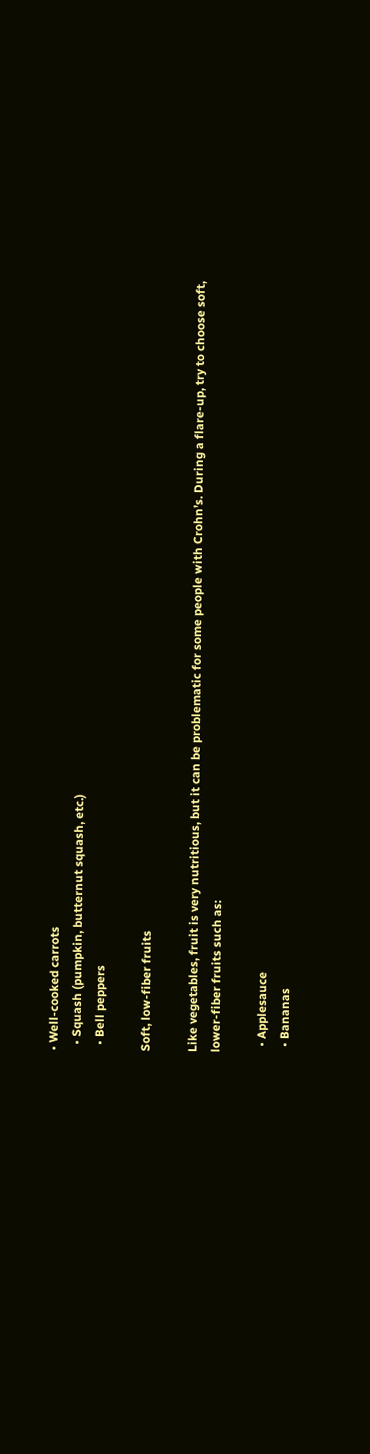• Well-cooked carrots
  • Squash (pumpkin, butternut squash, etc.)
  • Bell peppers

Soft, low-fiber fruits

Like vegetables, fruit is very nutritious, but it can be problematic for some people with Crohn’s. During a flare-up, try to choose soft, lower-fiber fruits such as:

  • Applesauce
  • Bananas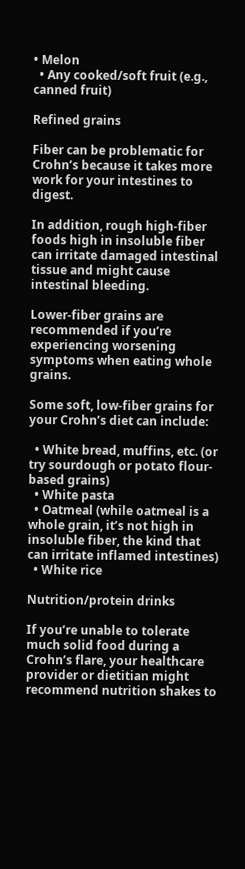• Melon
  • Any cooked/soft fruit (e.g., canned fruit)

Refined grains

Fiber can be problematic for Crohn’s because it takes more work for your intestines to digest.

In addition, rough high-fiber foods high in insoluble fiber can irritate damaged intestinal tissue and might cause intestinal bleeding.

Lower-fiber grains are recommended if you’re experiencing worsening symptoms when eating whole grains.

Some soft, low-fiber grains for your Crohn’s diet can include:

  • White bread, muffins, etc. (or try sourdough or potato flour-based grains)
  • White pasta
  • Oatmeal (while oatmeal is a whole grain, it’s not high in insoluble fiber, the kind that can irritate inflamed intestines)
  • White rice

Nutrition/protein drinks

If you’re unable to tolerate much solid food during a Crohn’s flare, your healthcare provider or dietitian might recommend nutrition shakes to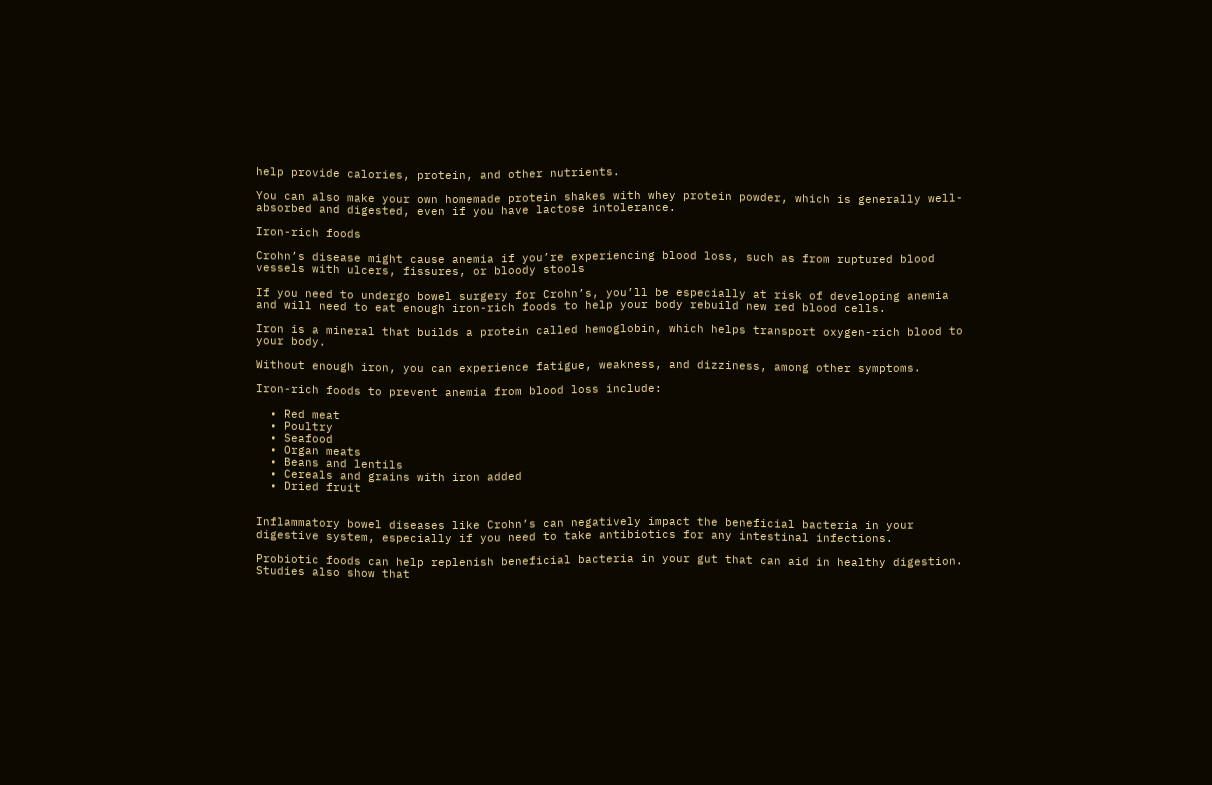help provide calories, protein, and other nutrients.

You can also make your own homemade protein shakes with whey protein powder, which is generally well-absorbed and digested, even if you have lactose intolerance.

Iron-rich foods

Crohn’s disease might cause anemia if you’re experiencing blood loss, such as from ruptured blood vessels with ulcers, fissures, or bloody stools

If you need to undergo bowel surgery for Crohn’s, you’ll be especially at risk of developing anemia and will need to eat enough iron-rich foods to help your body rebuild new red blood cells.

Iron is a mineral that builds a protein called hemoglobin, which helps transport oxygen-rich blood to your body.

Without enough iron, you can experience fatigue, weakness, and dizziness, among other symptoms.

Iron-rich foods to prevent anemia from blood loss include:

  • Red meat
  • Poultry
  • Seafood
  • Organ meats
  • Beans and lentils
  • Cereals and grains with iron added
  • Dried fruit


Inflammatory bowel diseases like Crohn’s can negatively impact the beneficial bacteria in your digestive system, especially if you need to take antibiotics for any intestinal infections.

Probiotic foods can help replenish beneficial bacteria in your gut that can aid in healthy digestion. Studies also show that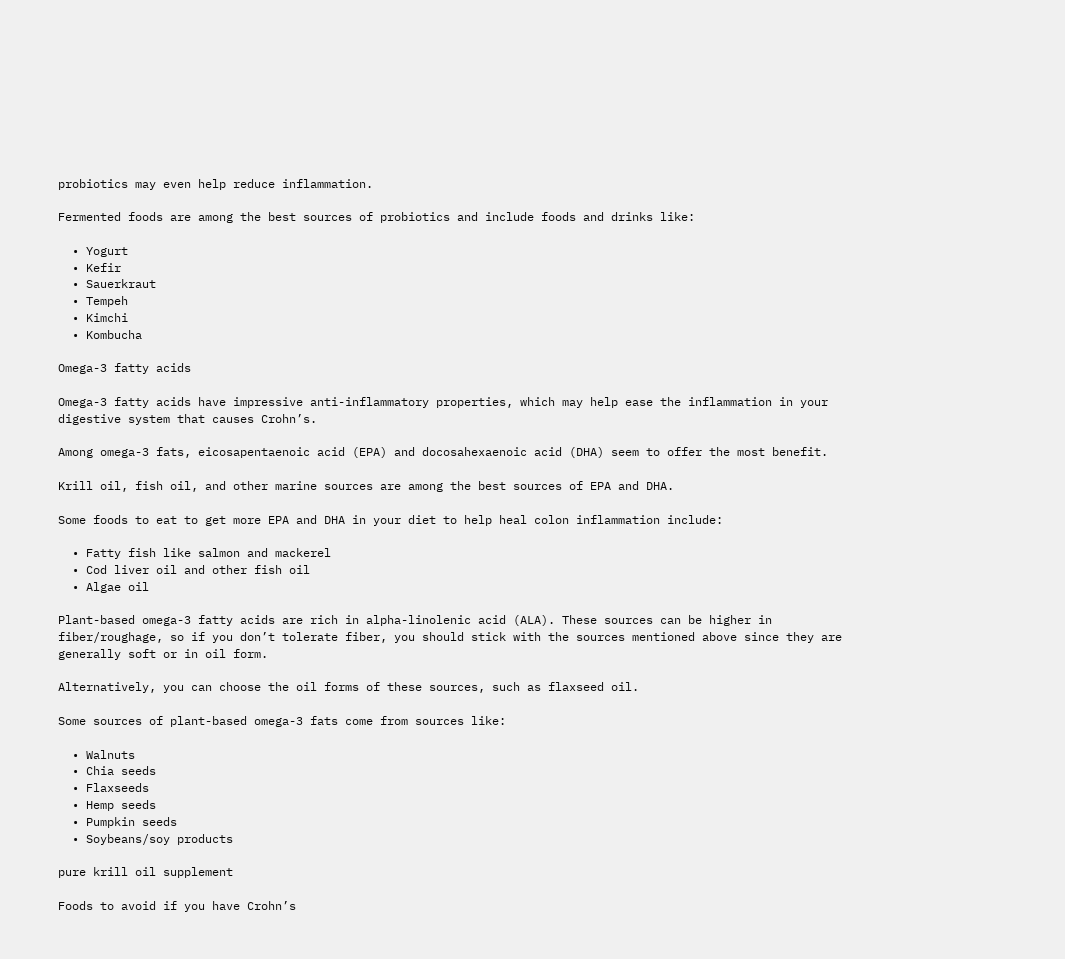probiotics may even help reduce inflammation.

Fermented foods are among the best sources of probiotics and include foods and drinks like:

  • Yogurt
  • Kefir
  • Sauerkraut
  • Tempeh
  • Kimchi
  • Kombucha

Omega-3 fatty acids

Omega-3 fatty acids have impressive anti-inflammatory properties, which may help ease the inflammation in your digestive system that causes Crohn’s.

Among omega-3 fats, eicosapentaenoic acid (EPA) and docosahexaenoic acid (DHA) seem to offer the most benefit.

Krill oil, fish oil, and other marine sources are among the best sources of EPA and DHA.

Some foods to eat to get more EPA and DHA in your diet to help heal colon inflammation include:

  • Fatty fish like salmon and mackerel
  • Cod liver oil and other fish oil
  • Algae oil

Plant-based omega-3 fatty acids are rich in alpha-linolenic acid (ALA). These sources can be higher in fiber/roughage, so if you don’t tolerate fiber, you should stick with the sources mentioned above since they are generally soft or in oil form.

Alternatively, you can choose the oil forms of these sources, such as flaxseed oil.

Some sources of plant-based omega-3 fats come from sources like:

  • Walnuts
  • Chia seeds
  • Flaxseeds
  • Hemp seeds
  • Pumpkin seeds
  • Soybeans/soy products

pure krill oil supplement

Foods to avoid if you have Crohn’s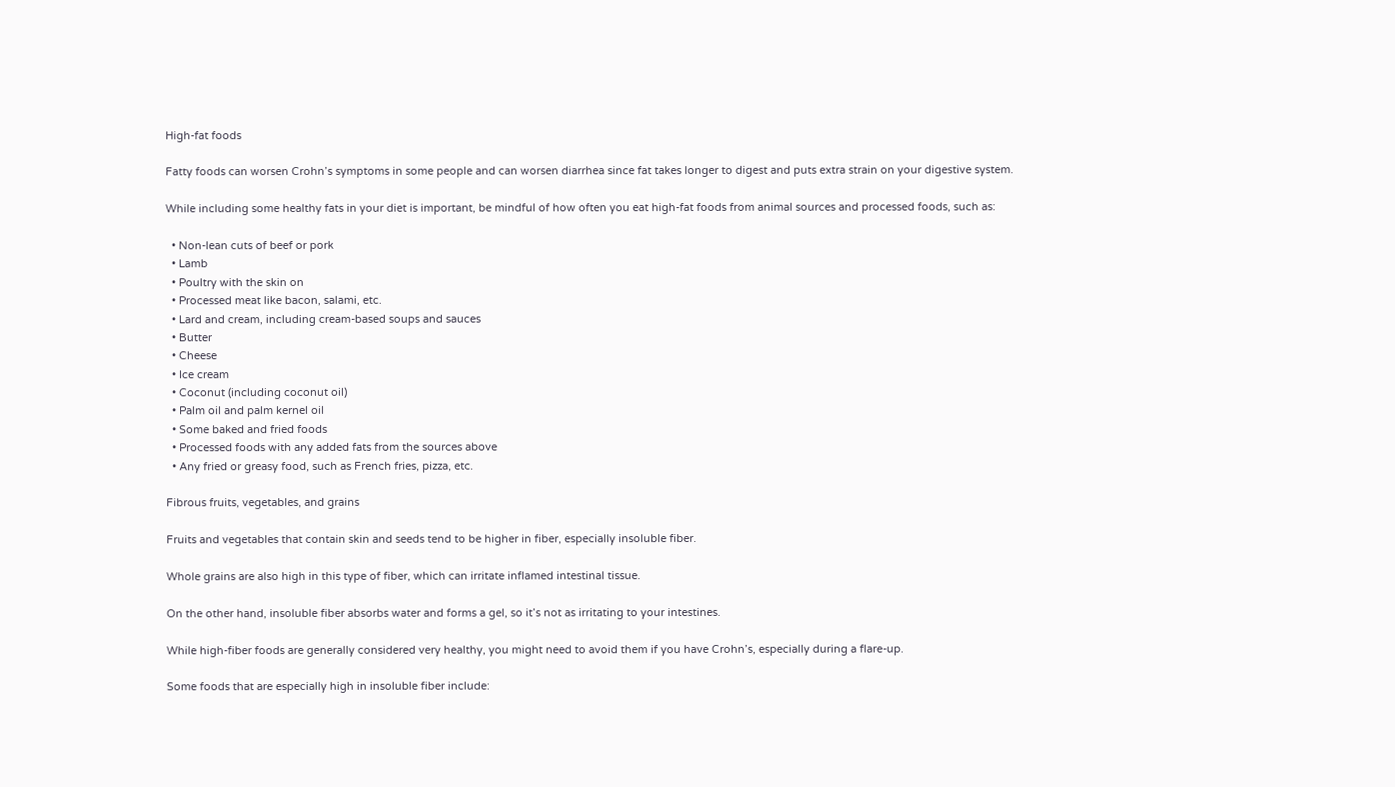High-fat foods

Fatty foods can worsen Crohn’s symptoms in some people and can worsen diarrhea since fat takes longer to digest and puts extra strain on your digestive system.

While including some healthy fats in your diet is important, be mindful of how often you eat high-fat foods from animal sources and processed foods, such as:

  • Non-lean cuts of beef or pork
  • Lamb
  • Poultry with the skin on
  • Processed meat like bacon, salami, etc.
  • Lard and cream, including cream-based soups and sauces
  • Butter
  • Cheese
  • Ice cream
  • Coconut (including coconut oil)
  • Palm oil and palm kernel oil
  • Some baked and fried foods
  • Processed foods with any added fats from the sources above
  • Any fried or greasy food, such as French fries, pizza, etc.

Fibrous fruits, vegetables, and grains

Fruits and vegetables that contain skin and seeds tend to be higher in fiber, especially insoluble fiber.

Whole grains are also high in this type of fiber, which can irritate inflamed intestinal tissue.

On the other hand, insoluble fiber absorbs water and forms a gel, so it’s not as irritating to your intestines.

While high-fiber foods are generally considered very healthy, you might need to avoid them if you have Crohn’s, especially during a flare-up.

Some foods that are especially high in insoluble fiber include: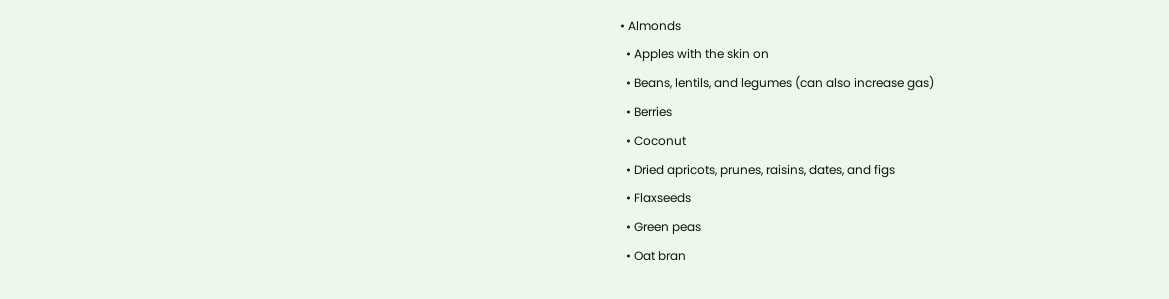• Almonds
  • Apples with the skin on
  • Beans, lentils, and legumes (can also increase gas)
  • Berries
  • Coconut
  • Dried apricots, prunes, raisins, dates, and figs
  • Flaxseeds
  • Green peas
  • Oat bran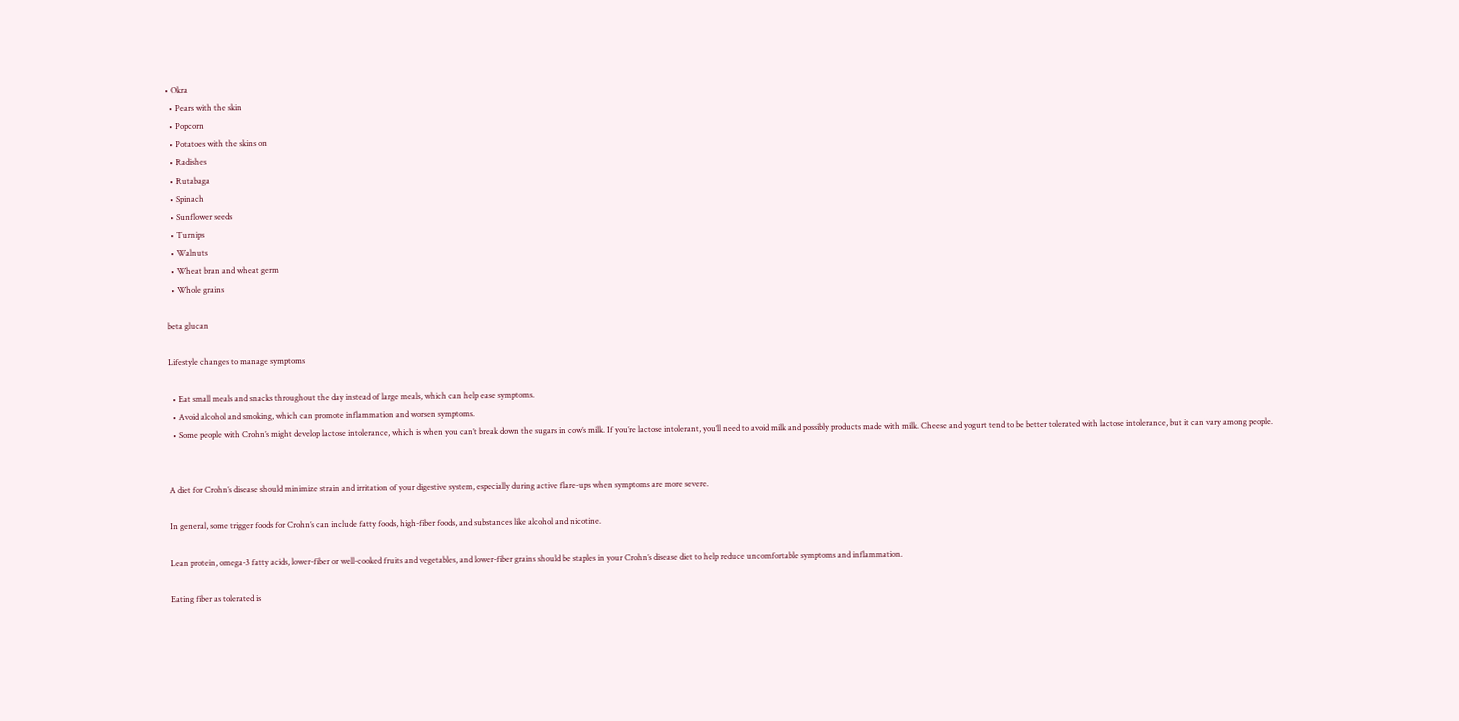• Okra
  • Pears with the skin
  • Popcorn
  • Potatoes with the skins on
  • Radishes
  • Rutabaga
  • Spinach
  • Sunflower seeds
  • Turnips
  • Walnuts
  • Wheat bran and wheat germ
  • Whole grains

beta glucan

Lifestyle changes to manage symptoms

  • Eat small meals and snacks throughout the day instead of large meals, which can help ease symptoms.
  • Avoid alcohol and smoking, which can promote inflammation and worsen symptoms.
  • Some people with Crohn’s might develop lactose intolerance, which is when you can’t break down the sugars in cow’s milk. If you’re lactose intolerant, you’ll need to avoid milk and possibly products made with milk. Cheese and yogurt tend to be better tolerated with lactose intolerance, but it can vary among people.


A diet for Crohn’s disease should minimize strain and irritation of your digestive system, especially during active flare-ups when symptoms are more severe.

In general, some trigger foods for Crohn’s can include fatty foods, high-fiber foods, and substances like alcohol and nicotine.

Lean protein, omega-3 fatty acids, lower-fiber or well-cooked fruits and vegetables, and lower-fiber grains should be staples in your Crohn’s disease diet to help reduce uncomfortable symptoms and inflammation.

Eating fiber as tolerated is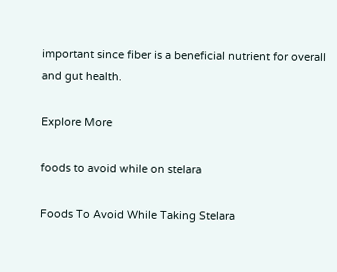important since fiber is a beneficial nutrient for overall and gut health.

Explore More

foods to avoid while on stelara

Foods To Avoid While Taking Stelara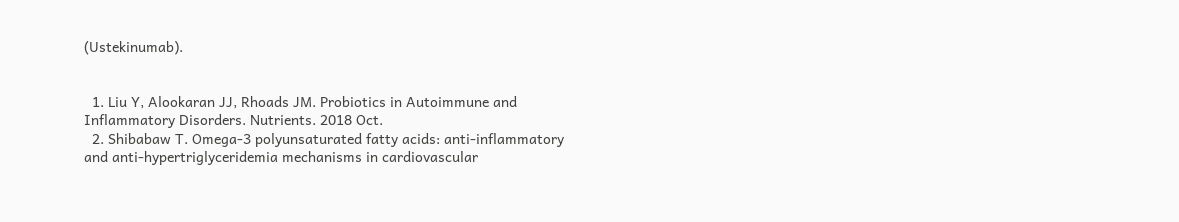(Ustekinumab).


  1. Liu Y, Alookaran JJ, Rhoads JM. Probiotics in Autoimmune and Inflammatory Disorders. Nutrients. 2018 Oct.
  2. Shibabaw T. Omega-3 polyunsaturated fatty acids: anti-inflammatory and anti-hypertriglyceridemia mechanisms in cardiovascular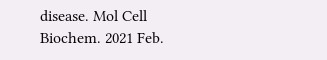disease. Mol Cell Biochem. 2021 Feb.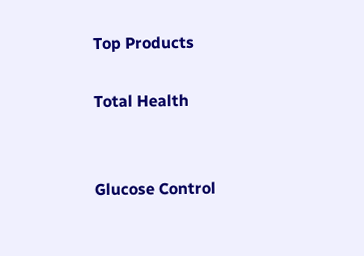Top Products

Total Health


Glucose Control